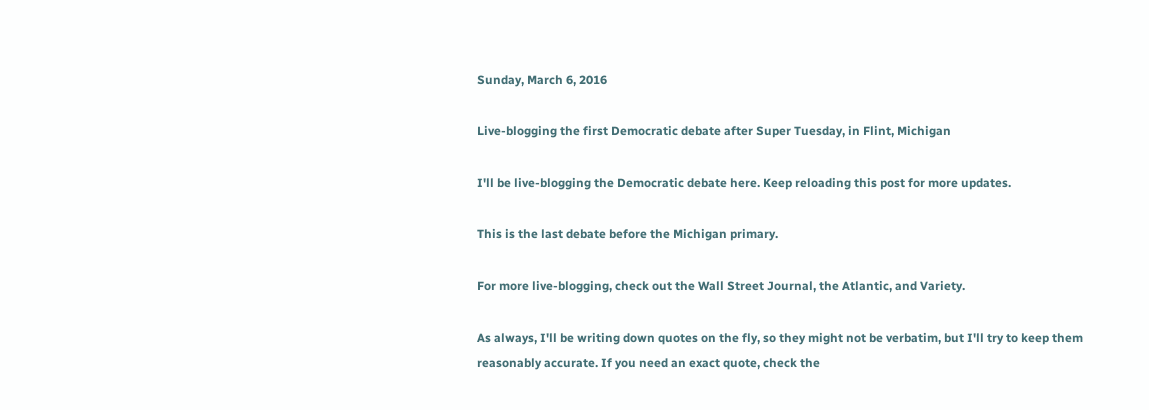Sunday, March 6, 2016

Live-blogging the first Democratic debate after Super Tuesday, in Flint, Michigan

I'll be live-blogging the Democratic debate here. Keep reloading this post for more updates.

This is the last debate before the Michigan primary.

For more live-blogging, check out the Wall Street Journal, the Atlantic, and Variety.

As always, I'll be writing down quotes on the fly, so they might not be verbatim, but I'll try to keep them reasonably accurate. If you need an exact quote, check the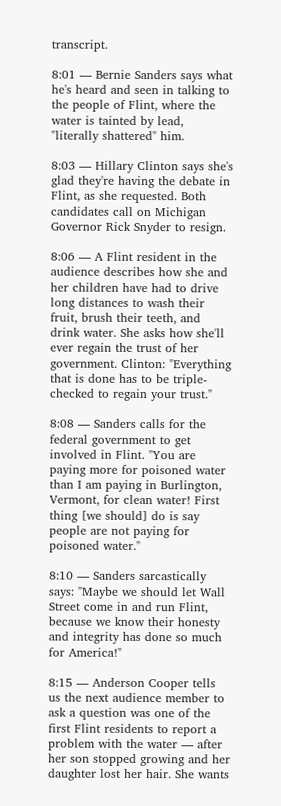transcript.

8:01 — Bernie Sanders says what he's heard and seen in talking to the people of Flint, where the water is tainted by lead, "literally shattered" him.

8:03 — Hillary Clinton says she's glad they're having the debate in Flint, as she requested. Both candidates call on Michigan Governor Rick Snyder to resign.

8:06 — A Flint resident in the audience describes how she and her children have had to drive long distances to wash their fruit, brush their teeth, and drink water. She asks how she'll ever regain the trust of her government. Clinton: "Everything that is done has to be triple-checked to regain your trust."

8:08 — Sanders calls for the federal government to get involved in Flint. "You are paying more for poisoned water than I am paying in Burlington, Vermont, for clean water! First thing [we should] do is say people are not paying for poisoned water."

8:10 — Sanders sarcastically says: "Maybe we should let Wall Street come in and run Flint, because we know their honesty and integrity has done so much for America!"

8:15 — Anderson Cooper tells us the next audience member to ask a question was one of the first Flint residents to report a problem with the water — after her son stopped growing and her daughter lost her hair. She wants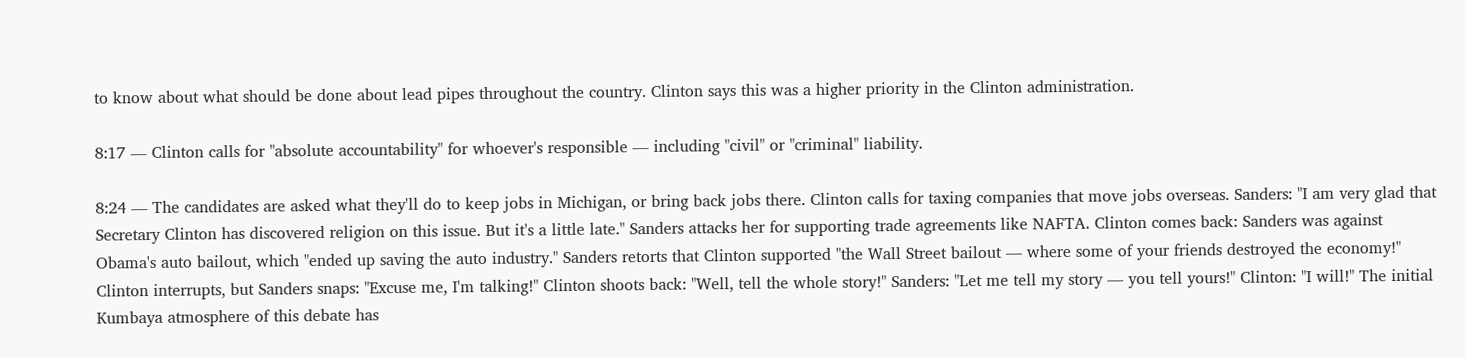to know about what should be done about lead pipes throughout the country. Clinton says this was a higher priority in the Clinton administration.

8:17 — Clinton calls for "absolute accountability" for whoever's responsible — including "civil" or "criminal" liability.

8:24 — The candidates are asked what they'll do to keep jobs in Michigan, or bring back jobs there. Clinton calls for taxing companies that move jobs overseas. Sanders: "I am very glad that Secretary Clinton has discovered religion on this issue. But it's a little late." Sanders attacks her for supporting trade agreements like NAFTA. Clinton comes back: Sanders was against Obama's auto bailout, which "ended up saving the auto industry." Sanders retorts that Clinton supported "the Wall Street bailout — where some of your friends destroyed the economy!" Clinton interrupts, but Sanders snaps: "Excuse me, I'm talking!" Clinton shoots back: "Well, tell the whole story!" Sanders: "Let me tell my story — you tell yours!" Clinton: "I will!" The initial Kumbaya atmosphere of this debate has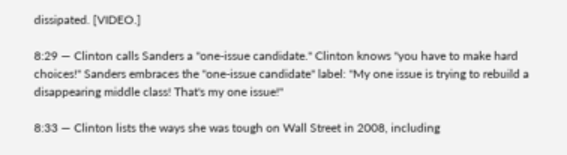dissipated. [VIDEO.]

8:29 — Clinton calls Sanders a "one-issue candidate." Clinton knows "you have to make hard choices!" Sanders embraces the "one-issue candidate" label: "My one issue is trying to rebuild a disappearing middle class! That's my one issue!"

8:33 — Clinton lists the ways she was tough on Wall Street in 2008, including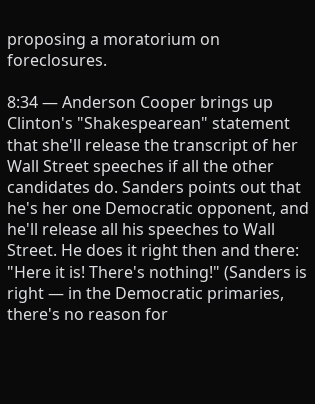proposing a moratorium on foreclosures.

8:34 — Anderson Cooper brings up Clinton's "Shakespearean" statement that she'll release the transcript of her Wall Street speeches if all the other candidates do. Sanders points out that he's her one Democratic opponent, and he'll release all his speeches to Wall Street. He does it right then and there: "Here it is! There's nothing!" (Sanders is right — in the Democratic primaries, there's no reason for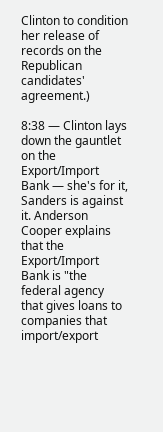Clinton to condition her release of records on the Republican candidates' agreement.)

8:38 — Clinton lays down the gauntlet on the Export/Import Bank — she's for it, Sanders is against it. Anderson Cooper explains that the Export/Import Bank is "the federal agency that gives loans to companies that import/export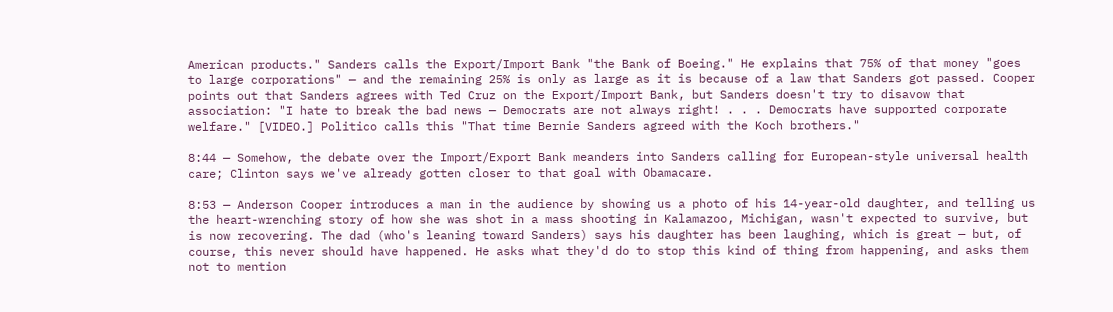American products." Sanders calls the Export/Import Bank "the Bank of Boeing." He explains that 75% of that money "goes to large corporations" — and the remaining 25% is only as large as it is because of a law that Sanders got passed. Cooper points out that Sanders agrees with Ted Cruz on the Export/Import Bank, but Sanders doesn't try to disavow that association: "I hate to break the bad news — Democrats are not always right! . . . Democrats have supported corporate welfare." [VIDEO.] Politico calls this "That time Bernie Sanders agreed with the Koch brothers."

8:44 — Somehow, the debate over the Import/Export Bank meanders into Sanders calling for European-style universal health care; Clinton says we've already gotten closer to that goal with Obamacare.

8:53 — Anderson Cooper introduces a man in the audience by showing us a photo of his 14-year-old daughter, and telling us the heart-wrenching story of how she was shot in a mass shooting in Kalamazoo, Michigan, wasn't expected to survive, but is now recovering. The dad (who's leaning toward Sanders) says his daughter has been laughing, which is great — but, of course, this never should have happened. He asks what they'd do to stop this kind of thing from happening, and asks them not to mention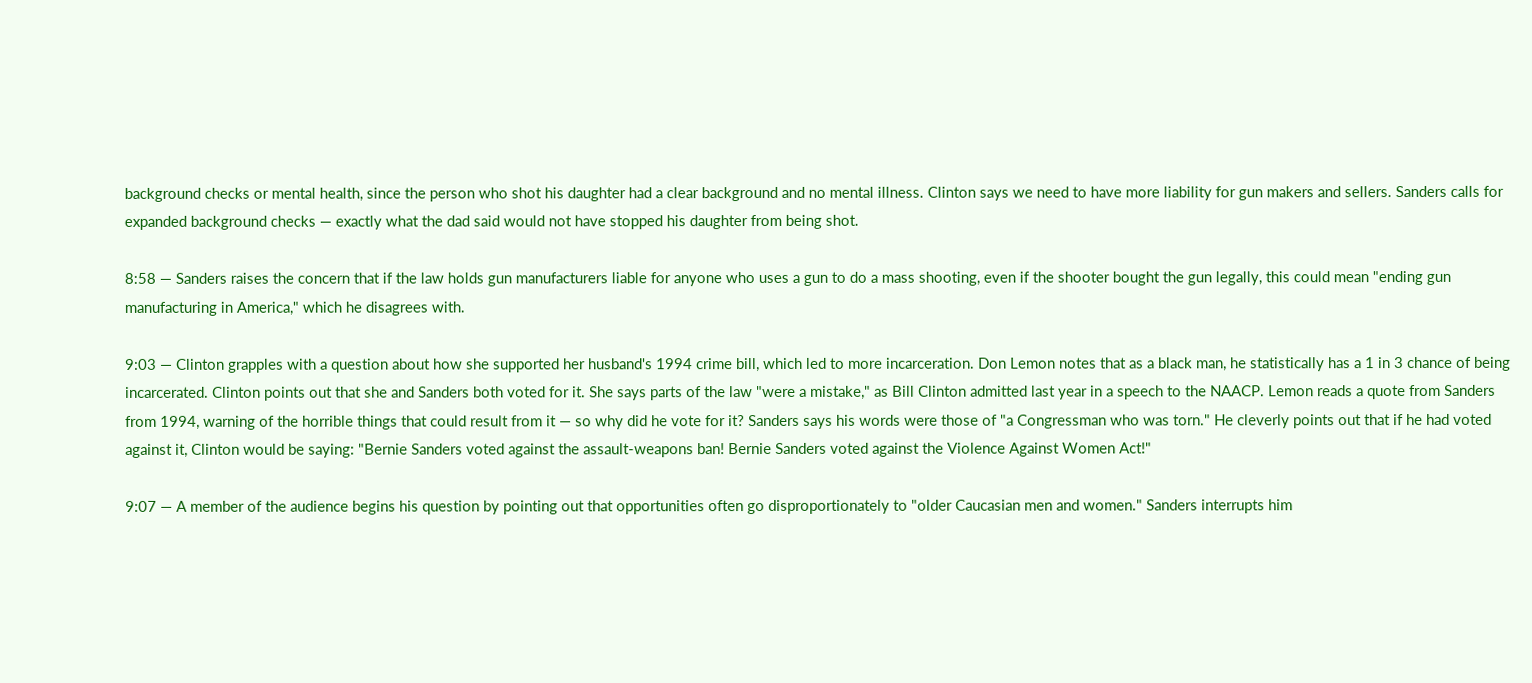background checks or mental health, since the person who shot his daughter had a clear background and no mental illness. Clinton says we need to have more liability for gun makers and sellers. Sanders calls for expanded background checks — exactly what the dad said would not have stopped his daughter from being shot.

8:58 — Sanders raises the concern that if the law holds gun manufacturers liable for anyone who uses a gun to do a mass shooting, even if the shooter bought the gun legally, this could mean "ending gun manufacturing in America," which he disagrees with.

9:03 — Clinton grapples with a question about how she supported her husband's 1994 crime bill, which led to more incarceration. Don Lemon notes that as a black man, he statistically has a 1 in 3 chance of being incarcerated. Clinton points out that she and Sanders both voted for it. She says parts of the law "were a mistake," as Bill Clinton admitted last year in a speech to the NAACP. Lemon reads a quote from Sanders from 1994, warning of the horrible things that could result from it — so why did he vote for it? Sanders says his words were those of "a Congressman who was torn." He cleverly points out that if he had voted against it, Clinton would be saying: "Bernie Sanders voted against the assault-weapons ban! Bernie Sanders voted against the Violence Against Women Act!"

9:07 — A member of the audience begins his question by pointing out that opportunities often go disproportionately to "older Caucasian men and women." Sanders interrupts him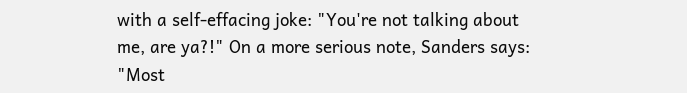with a self-effacing joke: "You're not talking about me, are ya?!" On a more serious note, Sanders says: "Most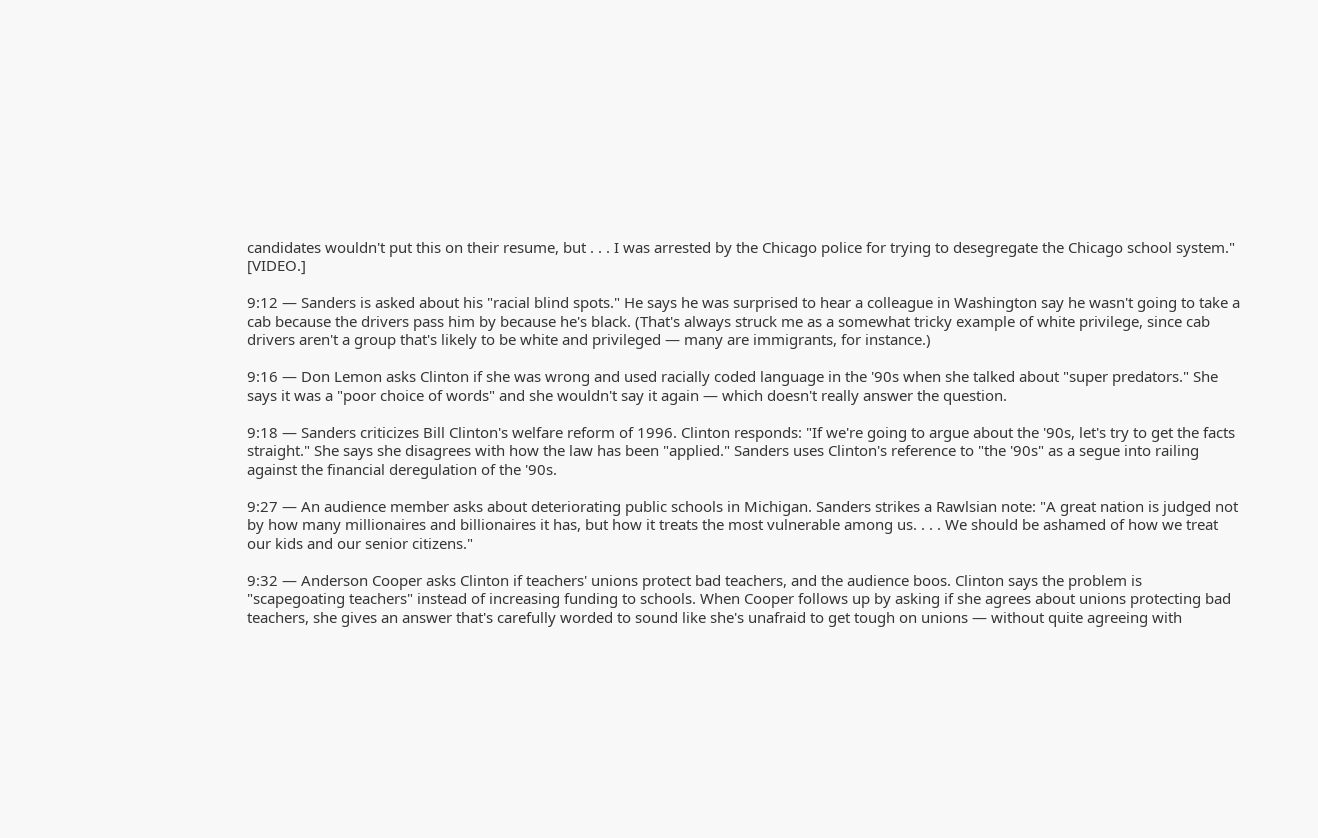candidates wouldn't put this on their resume, but . . . I was arrested by the Chicago police for trying to desegregate the Chicago school system." [VIDEO.]

9:12 — Sanders is asked about his "racial blind spots." He says he was surprised to hear a colleague in Washington say he wasn't going to take a cab because the drivers pass him by because he's black. (That's always struck me as a somewhat tricky example of white privilege, since cab drivers aren't a group that's likely to be white and privileged — many are immigrants, for instance.)

9:16 — Don Lemon asks Clinton if she was wrong and used racially coded language in the '90s when she talked about "super predators." She says it was a "poor choice of words" and she wouldn't say it again — which doesn't really answer the question.

9:18 — Sanders criticizes Bill Clinton's welfare reform of 1996. Clinton responds: "If we're going to argue about the '90s, let's try to get the facts straight." She says she disagrees with how the law has been "applied." Sanders uses Clinton's reference to "the '90s" as a segue into railing against the financial deregulation of the '90s.

9:27 — An audience member asks about deteriorating public schools in Michigan. Sanders strikes a Rawlsian note: "A great nation is judged not by how many millionaires and billionaires it has, but how it treats the most vulnerable among us. . . . We should be ashamed of how we treat our kids and our senior citizens."

9:32 — Anderson Cooper asks Clinton if teachers' unions protect bad teachers, and the audience boos. Clinton says the problem is "scapegoating teachers" instead of increasing funding to schools. When Cooper follows up by asking if she agrees about unions protecting bad teachers, she gives an answer that's carefully worded to sound like she's unafraid to get tough on unions — without quite agreeing with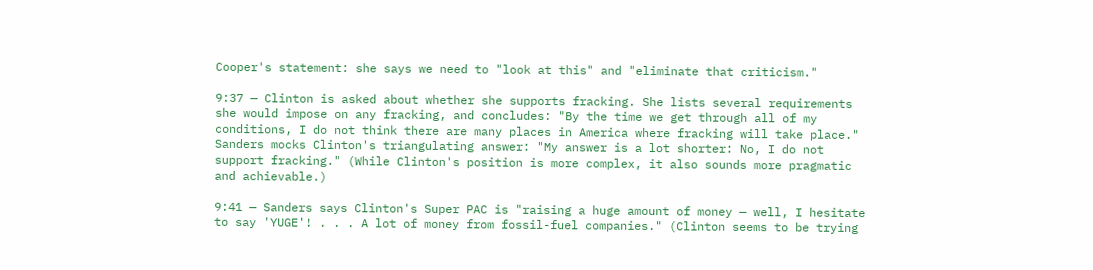Cooper's statement: she says we need to "look at this" and "eliminate that criticism."

9:37 — Clinton is asked about whether she supports fracking. She lists several requirements she would impose on any fracking, and concludes: "By the time we get through all of my conditions, I do not think there are many places in America where fracking will take place." Sanders mocks Clinton's triangulating answer: "My answer is a lot shorter: No, I do not support fracking." (While Clinton's position is more complex, it also sounds more pragmatic and achievable.)

9:41 — Sanders says Clinton's Super PAC is "raising a huge amount of money — well, I hesitate to say 'YUGE'! . . . A lot of money from fossil-fuel companies." (Clinton seems to be trying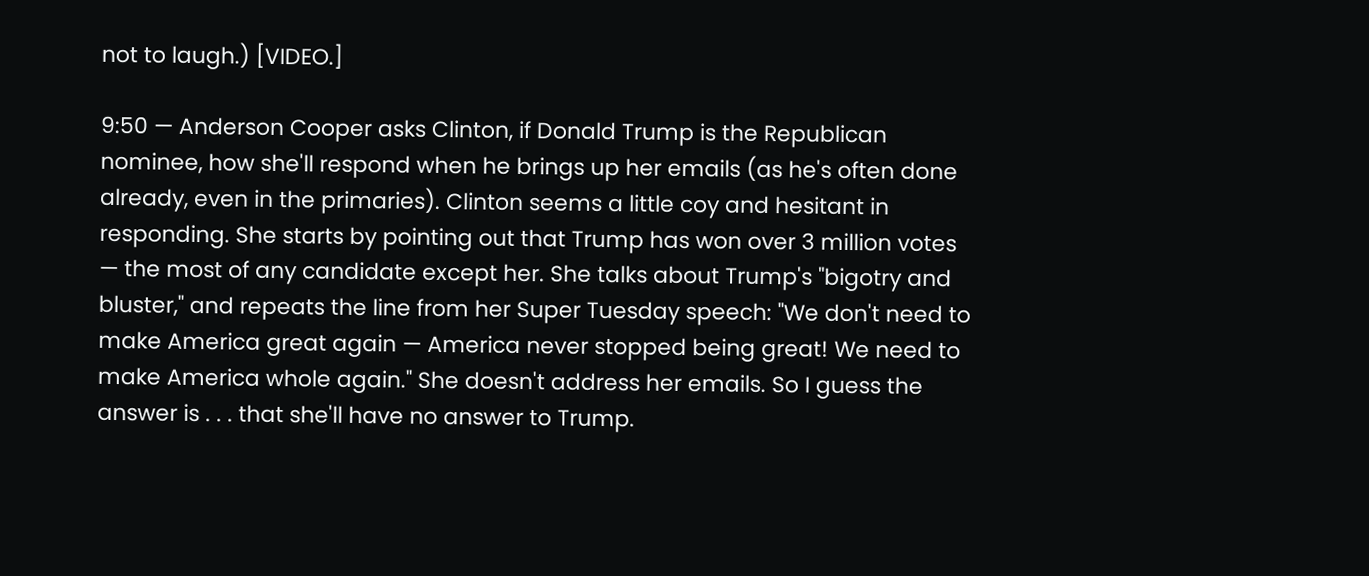not to laugh.) [VIDEO.]

9:50 — Anderson Cooper asks Clinton, if Donald Trump is the Republican nominee, how she'll respond when he brings up her emails (as he's often done already, even in the primaries). Clinton seems a little coy and hesitant in responding. She starts by pointing out that Trump has won over 3 million votes — the most of any candidate except her. She talks about Trump's "bigotry and bluster," and repeats the line from her Super Tuesday speech: "We don't need to make America great again — America never stopped being great! We need to make America whole again." She doesn't address her emails. So I guess the answer is . . . that she'll have no answer to Trump.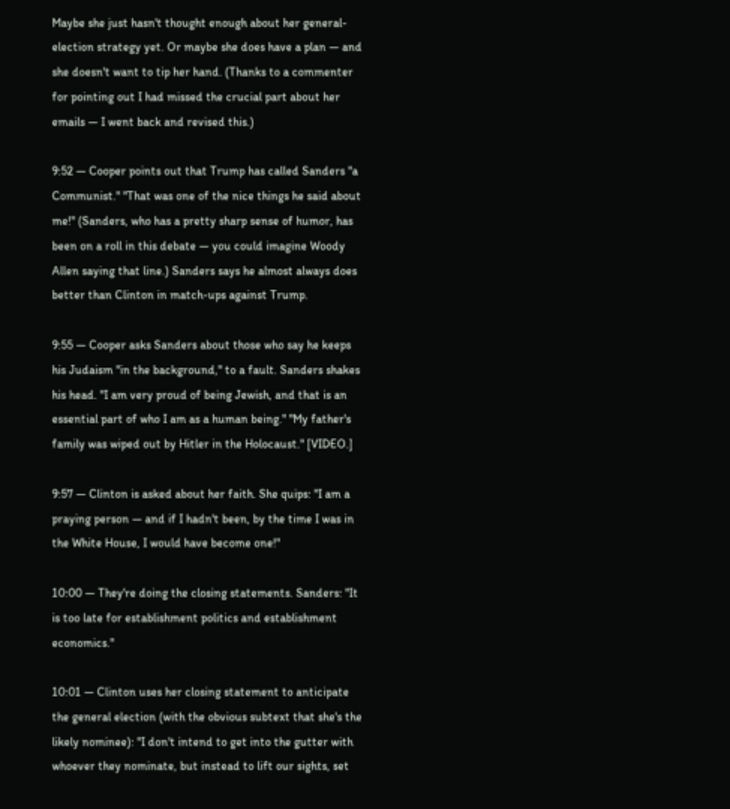Maybe she just hasn't thought enough about her general-election strategy yet. Or maybe she does have a plan — and she doesn't want to tip her hand. (Thanks to a commenter for pointing out I had missed the crucial part about her emails — I went back and revised this.)

9:52 — Cooper points out that Trump has called Sanders "a Communist." "That was one of the nice things he said about me!" (Sanders, who has a pretty sharp sense of humor, has been on a roll in this debate — you could imagine Woody Allen saying that line.) Sanders says he almost always does better than Clinton in match-ups against Trump.

9:55 — Cooper asks Sanders about those who say he keeps his Judaism "in the background," to a fault. Sanders shakes his head. "I am very proud of being Jewish, and that is an essential part of who I am as a human being." "My father's family was wiped out by Hitler in the Holocaust." [VIDEO.]

9:57 — Clinton is asked about her faith. She quips: "I am a praying person — and if I hadn't been, by the time I was in the White House, I would have become one!"

10:00 — They're doing the closing statements. Sanders: "It is too late for establishment politics and establishment economics."

10:01 — Clinton uses her closing statement to anticipate the general election (with the obvious subtext that she's the likely nominee): "I don't intend to get into the gutter with whoever they nominate, but instead to lift our sights, set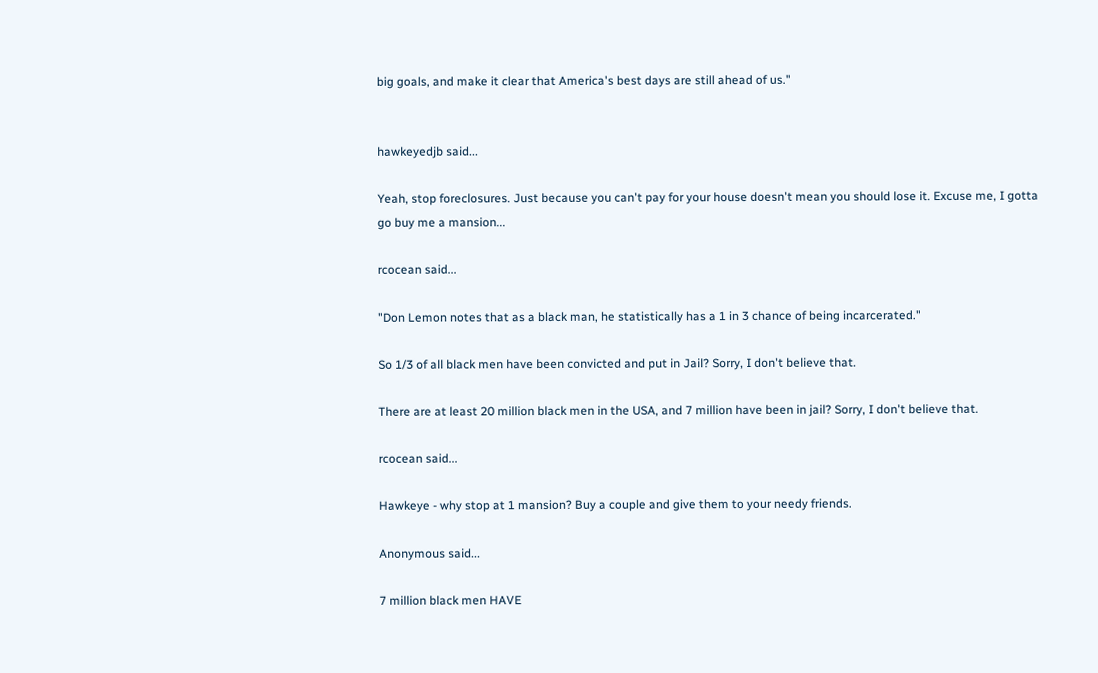big goals, and make it clear that America's best days are still ahead of us."


hawkeyedjb said...

Yeah, stop foreclosures. Just because you can't pay for your house doesn't mean you should lose it. Excuse me, I gotta go buy me a mansion...

rcocean said...

"Don Lemon notes that as a black man, he statistically has a 1 in 3 chance of being incarcerated."

So 1/3 of all black men have been convicted and put in Jail? Sorry, I don't believe that.

There are at least 20 million black men in the USA, and 7 million have been in jail? Sorry, I don't believe that.

rcocean said...

Hawkeye - why stop at 1 mansion? Buy a couple and give them to your needy friends.

Anonymous said...

7 million black men HAVE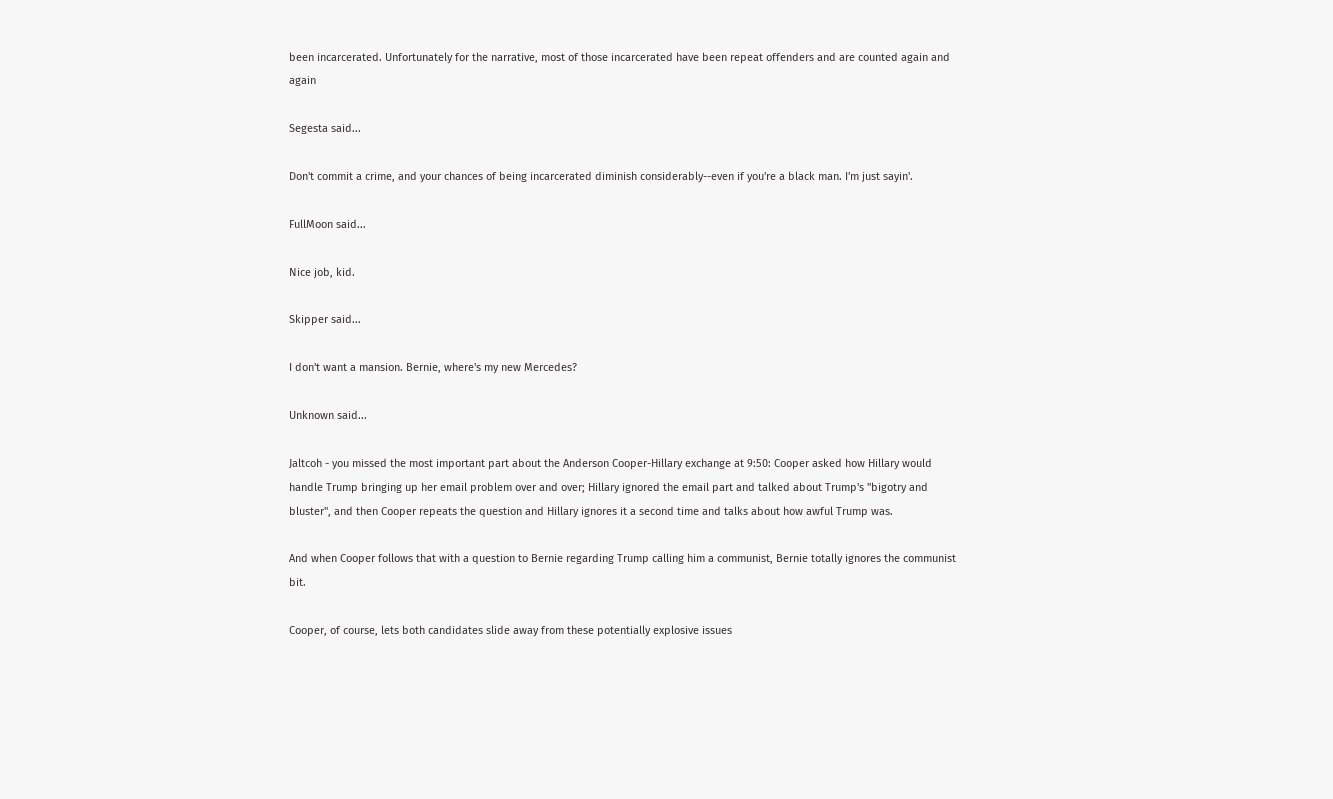been incarcerated. Unfortunately for the narrative, most of those incarcerated have been repeat offenders and are counted again and again

Segesta said...

Don't commit a crime, and your chances of being incarcerated diminish considerably--even if you're a black man. I'm just sayin'.

FullMoon said...

Nice job, kid.

Skipper said...

I don't want a mansion. Bernie, where's my new Mercedes?

Unknown said...

Jaltcoh - you missed the most important part about the Anderson Cooper-Hillary exchange at 9:50: Cooper asked how Hillary would handle Trump bringing up her email problem over and over; Hillary ignored the email part and talked about Trump's "bigotry and bluster", and then Cooper repeats the question and Hillary ignores it a second time and talks about how awful Trump was.

And when Cooper follows that with a question to Bernie regarding Trump calling him a communist, Bernie totally ignores the communist bit.

Cooper, of course, lets both candidates slide away from these potentially explosive issues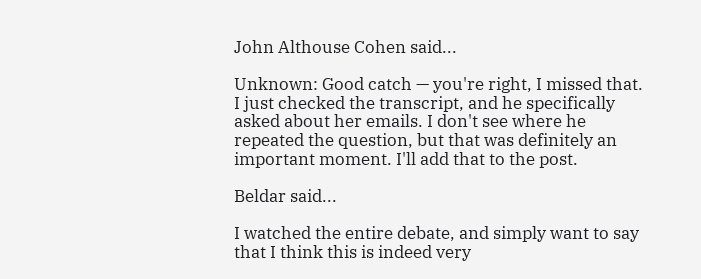John Althouse Cohen said...

Unknown: Good catch — you're right, I missed that. I just checked the transcript, and he specifically asked about her emails. I don't see where he repeated the question, but that was definitely an important moment. I'll add that to the post.

Beldar said...

I watched the entire debate, and simply want to say that I think this is indeed very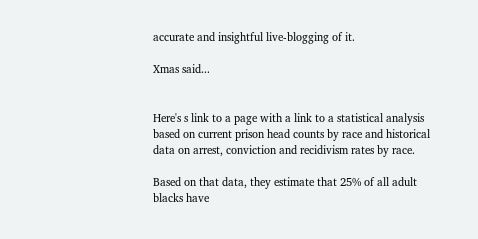accurate and insightful live-blogging of it.

Xmas said...


Here's s link to a page with a link to a statistical analysis based on current prison head counts by race and historical data on arrest, conviction and recidivism rates by race.

Based on that data, they estimate that 25% of all adult blacks have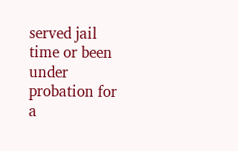served jail time or been under probation for a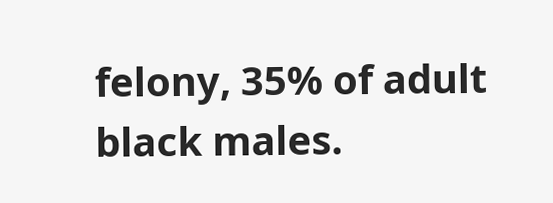felony, 35% of adult black males.